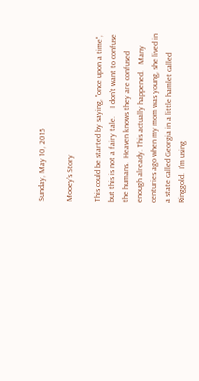Sunday, May 10, 2015

Mooey's Story

This could be started by saying, "once upon a time",  but this is not a fairy tale.    I don't want to confuse the humans.  Heaven knows they are confused enough already. This actually happened.   Many centuries ago when my mom was young, she lived in a state called Georgia in a little hamlet called Ringgold.  I'm using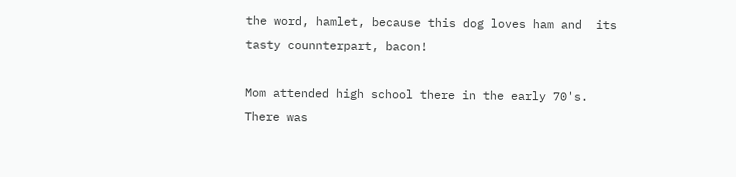the word, hamlet, because this dog loves ham and  its tasty counnterpart, bacon!

Mom attended high school there in the early 70's.  There was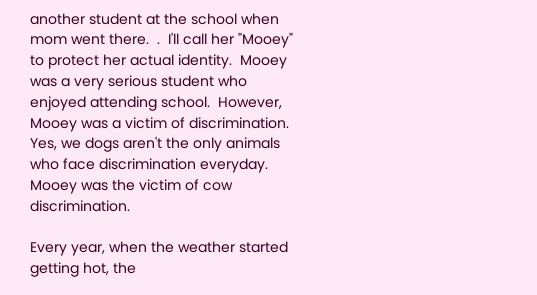another student at the school when mom went there.  .  I'll call her "Mooey" to protect her actual identity.  Mooey was a very serious student who enjoyed attending school.  However, Mooey was a victim of discrimination.  Yes, we dogs aren't the only animals who face discrimination everyday.  Mooey was the victim of cow discrimination.

Every year, when the weather started getting hot, the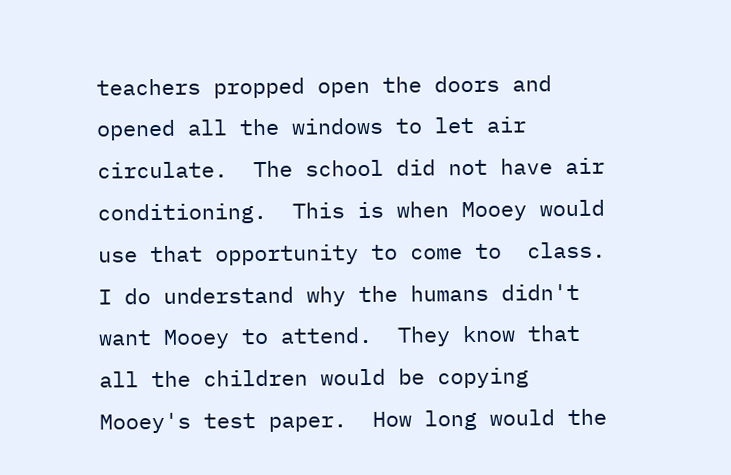teachers propped open the doors and opened all the windows to let air circulate.  The school did not have air conditioning.  This is when Mooey would use that opportunity to come to  class.  I do understand why the humans didn't want Mooey to attend.  They know that all the children would be copying Mooey's test paper.  How long would the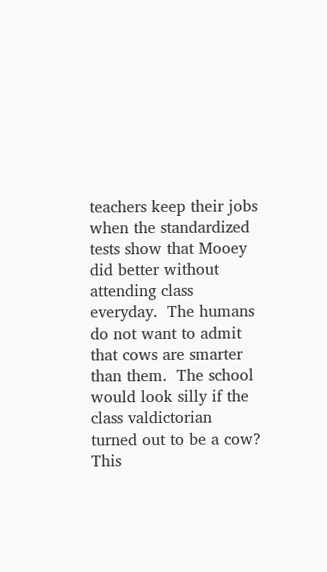teachers keep their jobs when the standardized tests show that Mooey did better without attending class everyday.  The humans do not want to admit that cows are smarter than them.  The school would look silly if the class valdictorian turned out to be a cow?  This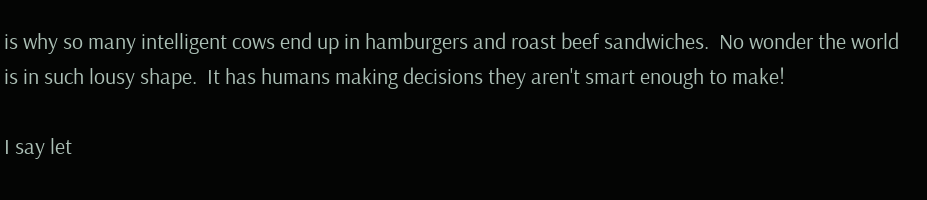is why so many intelligent cows end up in hamburgers and roast beef sandwiches.  No wonder the world is in such lousy shape.  It has humans making decisions they aren't smart enough to make!

I say let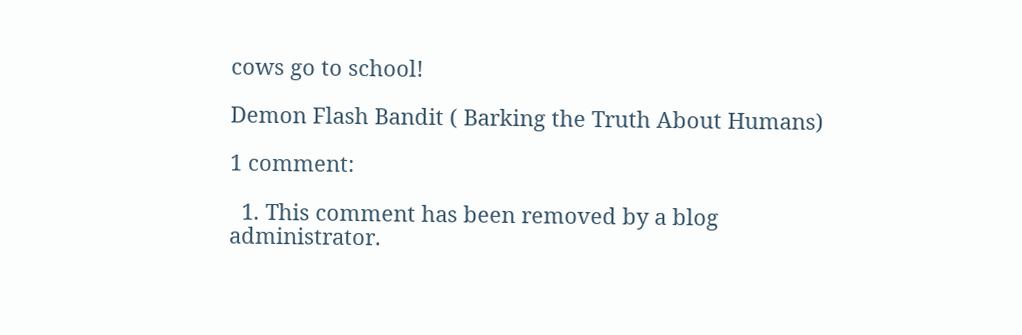cows go to school!

Demon Flash Bandit ( Barking the Truth About Humans)

1 comment:

  1. This comment has been removed by a blog administrator.